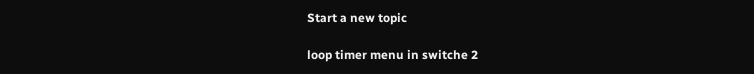Start a new topic

loop timer menu in switche 2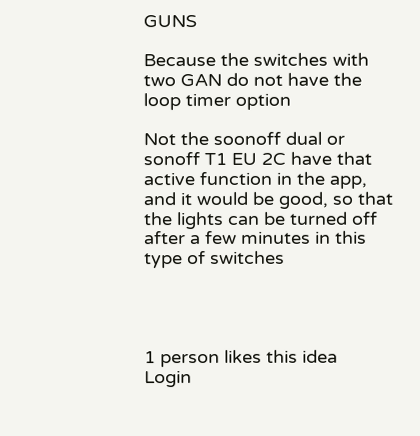GUNS

Because the switches with two GAN do not have the loop timer option

Not the soonoff dual or sonoff T1 EU 2C have that active function in the app, and it would be good, so that the lights can be turned off after a few minutes in this type of switches




1 person likes this idea
Login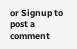or Signup to post a comment